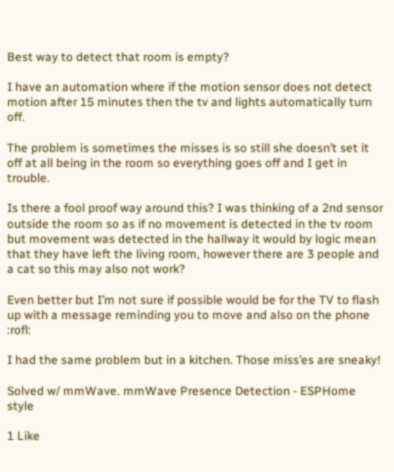Best way to detect that room is empty?

I have an automation where if the motion sensor does not detect motion after 15 minutes then the tv and lights automatically turn off.

The problem is sometimes the misses is so still she doesn’t set it off at all being in the room so everything goes off and I get in trouble.

Is there a fool proof way around this? I was thinking of a 2nd sensor outside the room so as if no movement is detected in the tv room but movement was detected in the hallway it would by logic mean that they have left the living room, however there are 3 people and a cat so this may also not work?

Even better but I’m not sure if possible would be for the TV to flash up with a message reminding you to move and also on the phone :rofl:

I had the same problem but in a kitchen. Those miss’es are sneaky!

Solved w/ mmWave. mmWave Presence Detection - ESPHome style

1 Like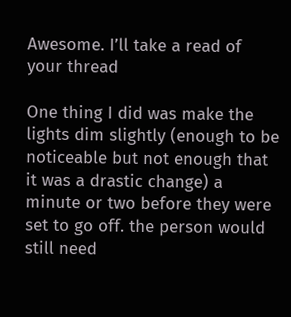Awesome. I’ll take a read of your thread

One thing I did was make the lights dim slightly (enough to be noticeable but not enough that it was a drastic change) a minute or two before they were set to go off. the person would still need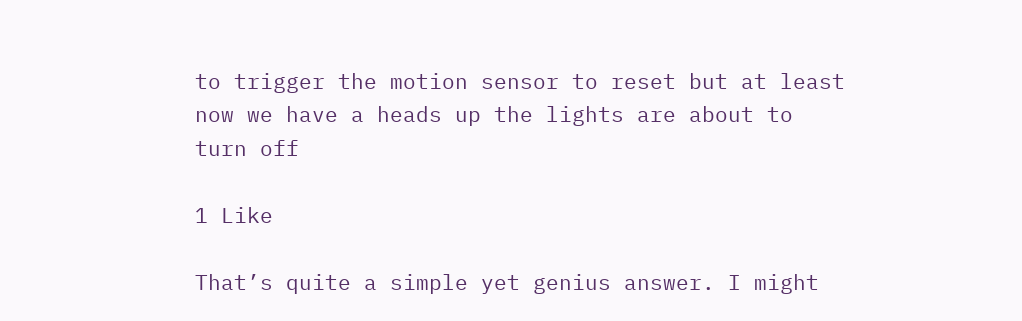to trigger the motion sensor to reset but at least now we have a heads up the lights are about to turn off

1 Like

That’s quite a simple yet genius answer. I might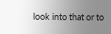look into that or to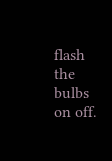flash the bulbs on off.